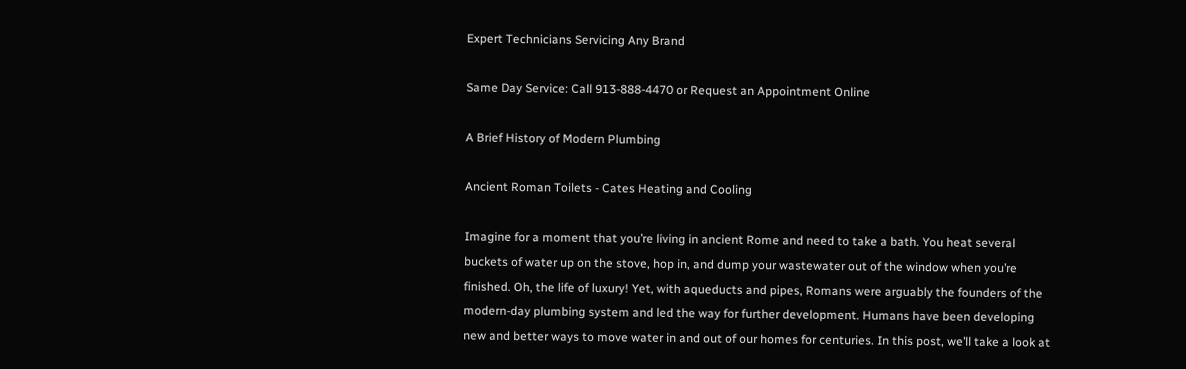Expert Technicians Servicing Any Brand

Same Day Service: Call 913-888-4470 or Request an Appointment Online

A Brief History of Modern Plumbing

Ancient Roman Toilets - Cates Heating and Cooling

Imagine for a moment that you’re living in ancient Rome and need to take a bath. You heat several buckets of water up on the stove, hop in, and dump your wastewater out of the window when you’re finished. Oh, the life of luxury! Yet, with aqueducts and pipes, Romans were arguably the founders of the modern-day plumbing system and led the way for further development. Humans have been developing new and better ways to move water in and out of our homes for centuries. In this post, we’ll take a look at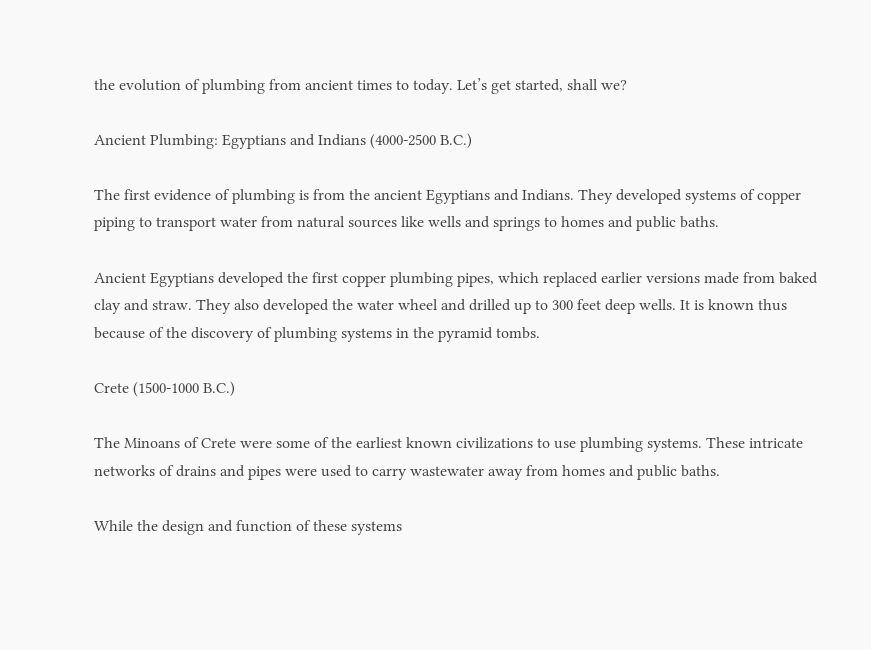the evolution of plumbing from ancient times to today. Let’s get started, shall we?

Ancient Plumbing: Egyptians and Indians (4000-2500 B.C.)

The first evidence of plumbing is from the ancient Egyptians and Indians. They developed systems of copper piping to transport water from natural sources like wells and springs to homes and public baths.

Ancient Egyptians developed the first copper plumbing pipes, which replaced earlier versions made from baked clay and straw. They also developed the water wheel and drilled up to 300 feet deep wells. It is known thus because of the discovery of plumbing systems in the pyramid tombs.

Crete (1500-1000 B.C.)

The Minoans of Crete were some of the earliest known civilizations to use plumbing systems. These intricate networks of drains and pipes were used to carry wastewater away from homes and public baths.

While the design and function of these systems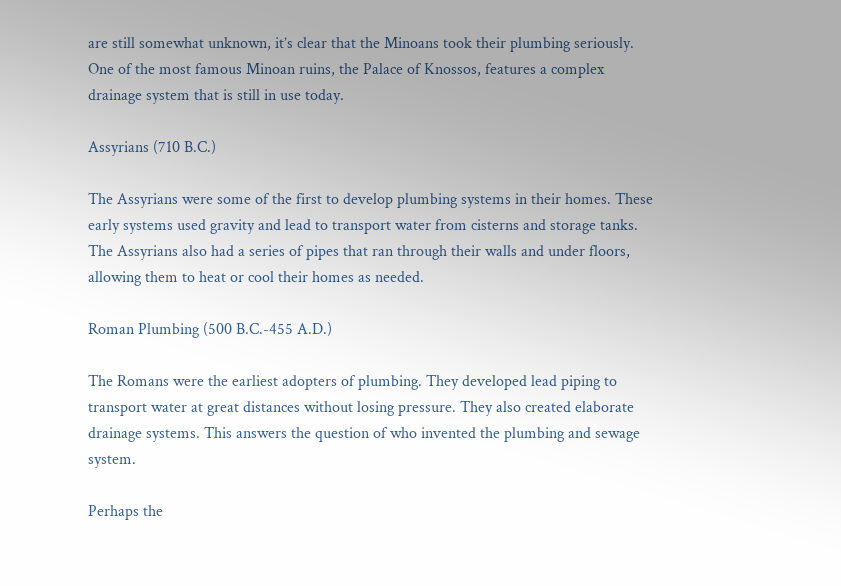are still somewhat unknown, it’s clear that the Minoans took their plumbing seriously. One of the most famous Minoan ruins, the Palace of Knossos, features a complex drainage system that is still in use today.

Assyrians (710 B.C.)

The Assyrians were some of the first to develop plumbing systems in their homes. These early systems used gravity and lead to transport water from cisterns and storage tanks. The Assyrians also had a series of pipes that ran through their walls and under floors, allowing them to heat or cool their homes as needed.

Roman Plumbing (500 B.C.-455 A.D.)

The Romans were the earliest adopters of plumbing. They developed lead piping to transport water at great distances without losing pressure. They also created elaborate drainage systems. This answers the question of who invented the plumbing and sewage system.

Perhaps the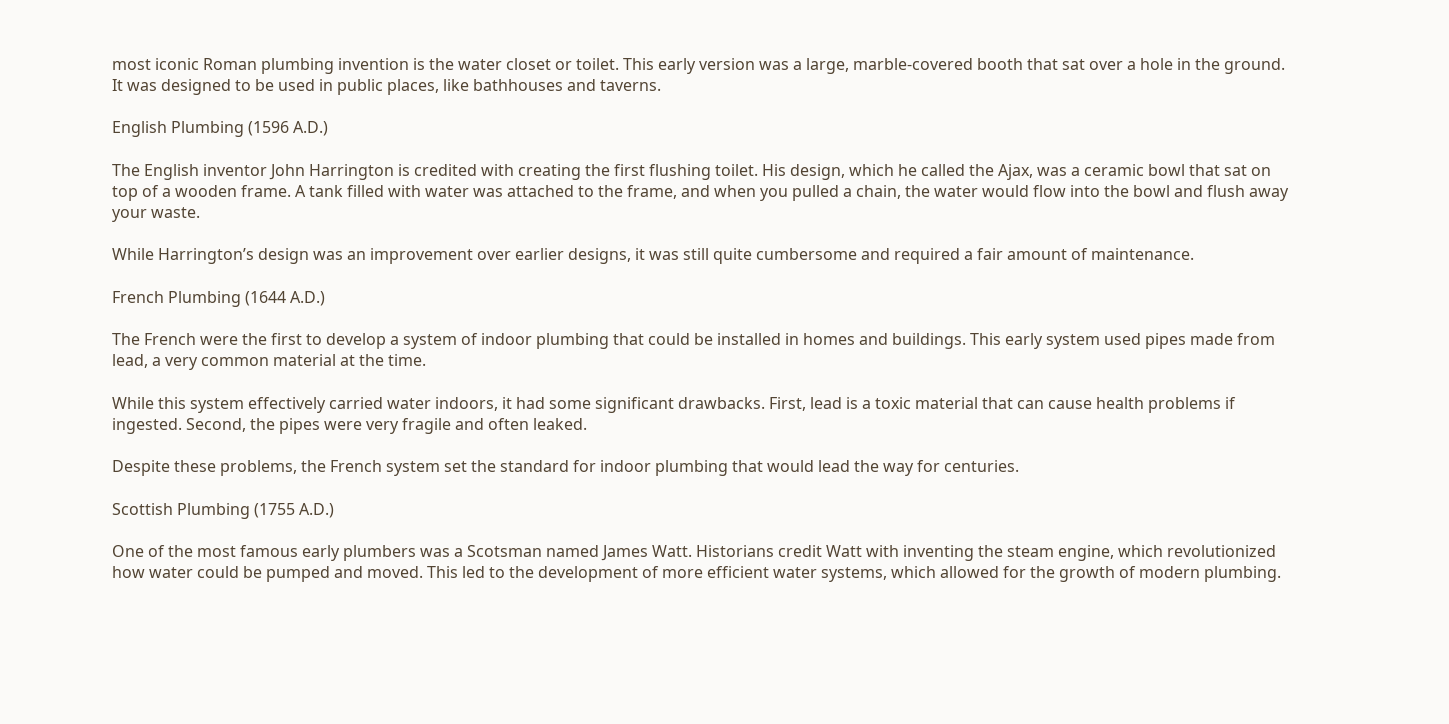most iconic Roman plumbing invention is the water closet or toilet. This early version was a large, marble-covered booth that sat over a hole in the ground. It was designed to be used in public places, like bathhouses and taverns.

English Plumbing (1596 A.D.)

The English inventor John Harrington is credited with creating the first flushing toilet. His design, which he called the Ajax, was a ceramic bowl that sat on top of a wooden frame. A tank filled with water was attached to the frame, and when you pulled a chain, the water would flow into the bowl and flush away your waste.

While Harrington’s design was an improvement over earlier designs, it was still quite cumbersome and required a fair amount of maintenance.

French Plumbing (1644 A.D.)

The French were the first to develop a system of indoor plumbing that could be installed in homes and buildings. This early system used pipes made from lead, a very common material at the time.

While this system effectively carried water indoors, it had some significant drawbacks. First, lead is a toxic material that can cause health problems if ingested. Second, the pipes were very fragile and often leaked.

Despite these problems, the French system set the standard for indoor plumbing that would lead the way for centuries.

Scottish Plumbing (1755 A.D.)

One of the most famous early plumbers was a Scotsman named James Watt. Historians credit Watt with inventing the steam engine, which revolutionized how water could be pumped and moved. This led to the development of more efficient water systems, which allowed for the growth of modern plumbing.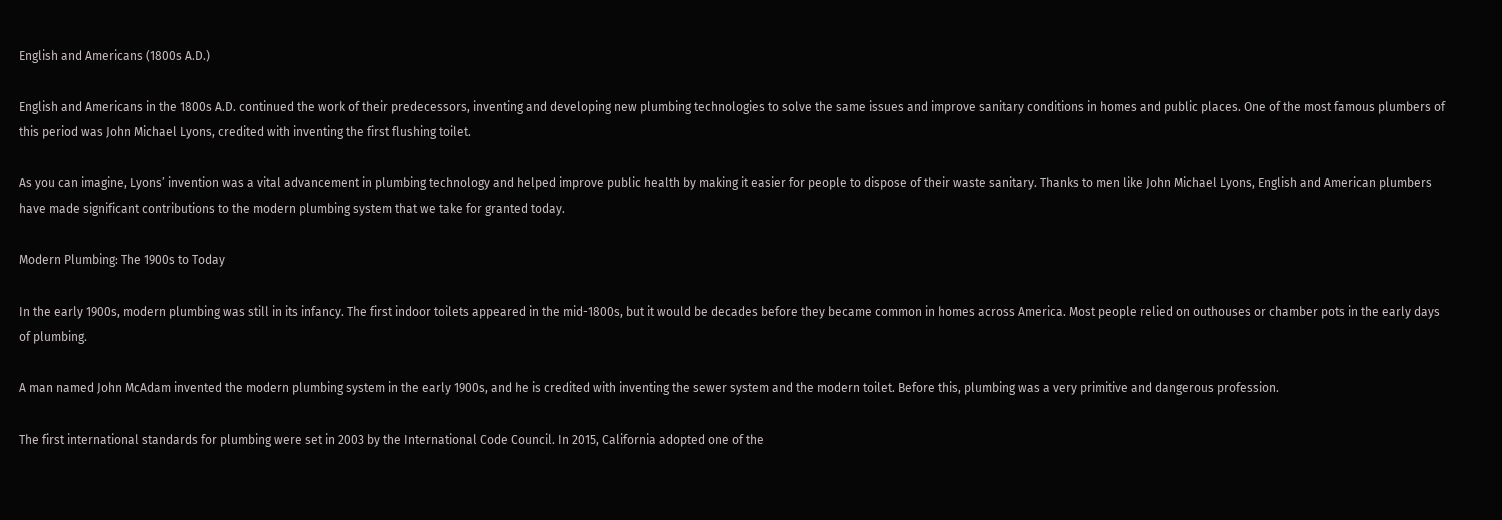English and Americans (1800s A.D.)

English and Americans in the 1800s A.D. continued the work of their predecessors, inventing and developing new plumbing technologies to solve the same issues and improve sanitary conditions in homes and public places. One of the most famous plumbers of this period was John Michael Lyons, credited with inventing the first flushing toilet.

As you can imagine, Lyons’ invention was a vital advancement in plumbing technology and helped improve public health by making it easier for people to dispose of their waste sanitary. Thanks to men like John Michael Lyons, English and American plumbers have made significant contributions to the modern plumbing system that we take for granted today.

Modern Plumbing: The 1900s to Today

In the early 1900s, modern plumbing was still in its infancy. The first indoor toilets appeared in the mid-1800s, but it would be decades before they became common in homes across America. Most people relied on outhouses or chamber pots in the early days of plumbing.

A man named John McAdam invented the modern plumbing system in the early 1900s, and he is credited with inventing the sewer system and the modern toilet. Before this, plumbing was a very primitive and dangerous profession.

The first international standards for plumbing were set in 2003 by the International Code Council. In 2015, California adopted one of the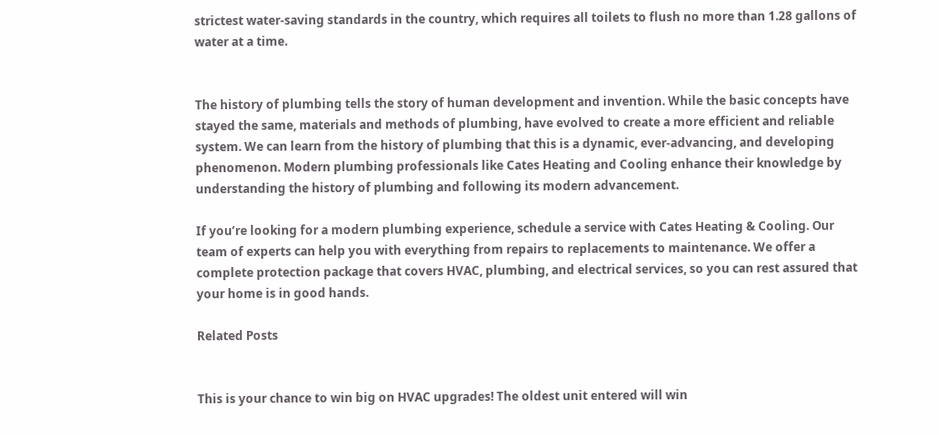strictest water-saving standards in the country, which requires all toilets to flush no more than 1.28 gallons of water at a time.


The history of plumbing tells the story of human development and invention. While the basic concepts have stayed the same, materials and methods of plumbing, have evolved to create a more efficient and reliable system. We can learn from the history of plumbing that this is a dynamic, ever-advancing, and developing phenomenon. Modern plumbing professionals like Cates Heating and Cooling enhance their knowledge by understanding the history of plumbing and following its modern advancement.

If you’re looking for a modern plumbing experience, schedule a service with Cates Heating & Cooling. Our team of experts can help you with everything from repairs to replacements to maintenance. We offer a complete protection package that covers HVAC, plumbing, and electrical services, so you can rest assured that your home is in good hands.

Related Posts


This is your chance to win big on HVAC upgrades! The oldest unit entered will win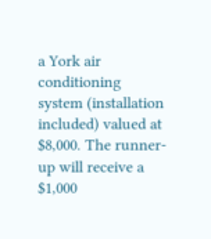a York air conditioning system (installation included) valued at $8,000. The runner-up will receive a $1,000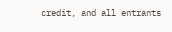credit, and all entrants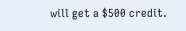will get a $500 credit.